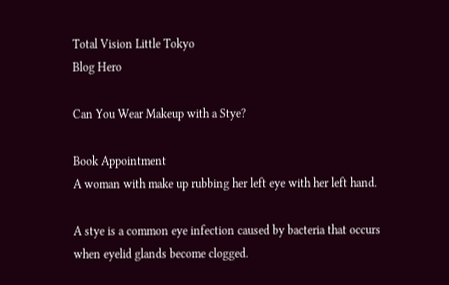Total Vision Little Tokyo
Blog Hero

Can You Wear Makeup with a Stye?

Book Appointment
A woman with make up rubbing her left eye with her left hand.

A stye is a common eye infection caused by bacteria that occurs when eyelid glands become clogged.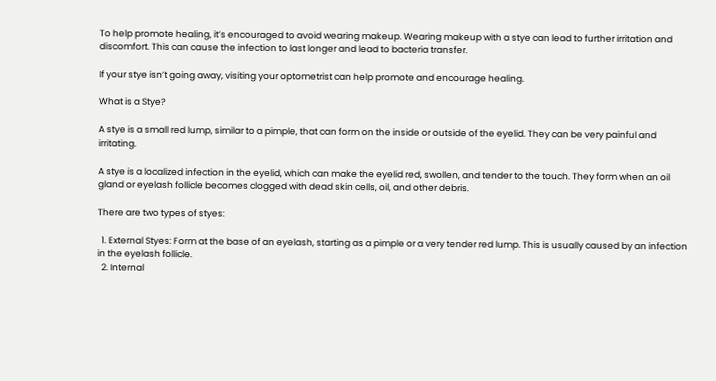To help promote healing, it’s encouraged to avoid wearing makeup. Wearing makeup with a stye can lead to further irritation and discomfort. This can cause the infection to last longer and lead to bacteria transfer.

If your stye isn’t going away, visiting your optometrist can help promote and encourage healing.

What is a Stye?

A stye is a small red lump, similar to a pimple, that can form on the inside or outside of the eyelid. They can be very painful and irritating.

A stye is a localized infection in the eyelid, which can make the eyelid red, swollen, and tender to the touch. They form when an oil gland or eyelash follicle becomes clogged with dead skin cells, oil, and other debris.

There are two types of styes:

  1. External Styes: Form at the base of an eyelash, starting as a pimple or a very tender red lump. This is usually caused by an infection in the eyelash follicle.
  2. Internal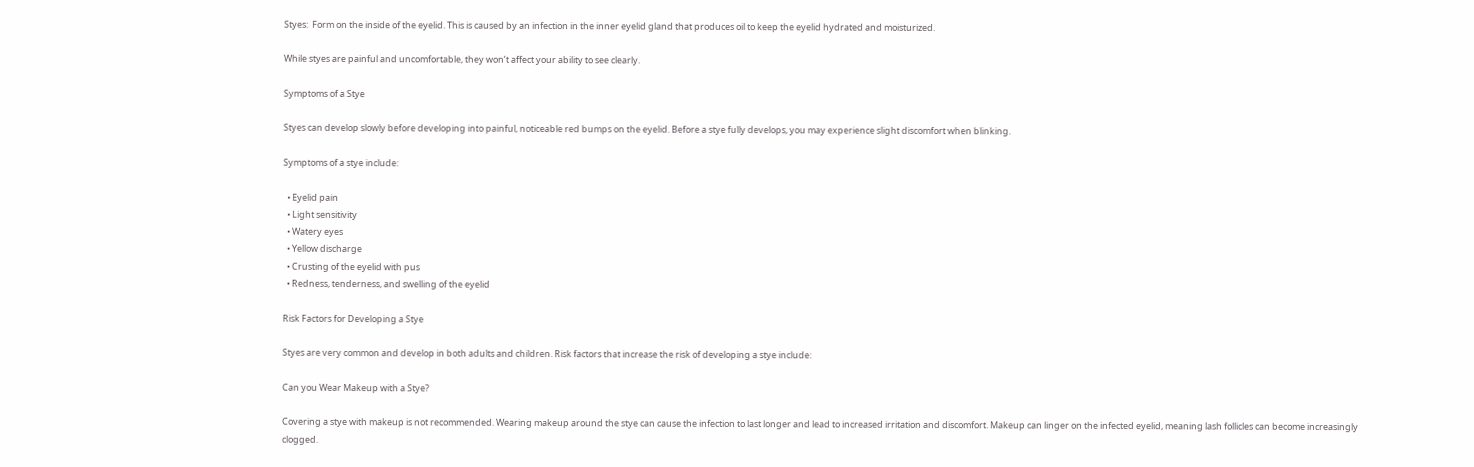Styes:  Form on the inside of the eyelid. This is caused by an infection in the inner eyelid gland that produces oil to keep the eyelid hydrated and moisturized.

While styes are painful and uncomfortable, they won’t affect your ability to see clearly.

Symptoms of a Stye

Styes can develop slowly before developing into painful, noticeable red bumps on the eyelid. Before a stye fully develops, you may experience slight discomfort when blinking.

Symptoms of a stye include:

  • Eyelid pain
  • Light sensitivity
  • Watery eyes
  • Yellow discharge
  • Crusting of the eyelid with pus
  • Redness, tenderness, and swelling of the eyelid

Risk Factors for Developing a Stye

Styes are very common and develop in both adults and children. Risk factors that increase the risk of developing a stye include:

Can you Wear Makeup with a Stye?

Covering a stye with makeup is not recommended. Wearing makeup around the stye can cause the infection to last longer and lead to increased irritation and discomfort. Makeup can linger on the infected eyelid, meaning lash follicles can become increasingly clogged.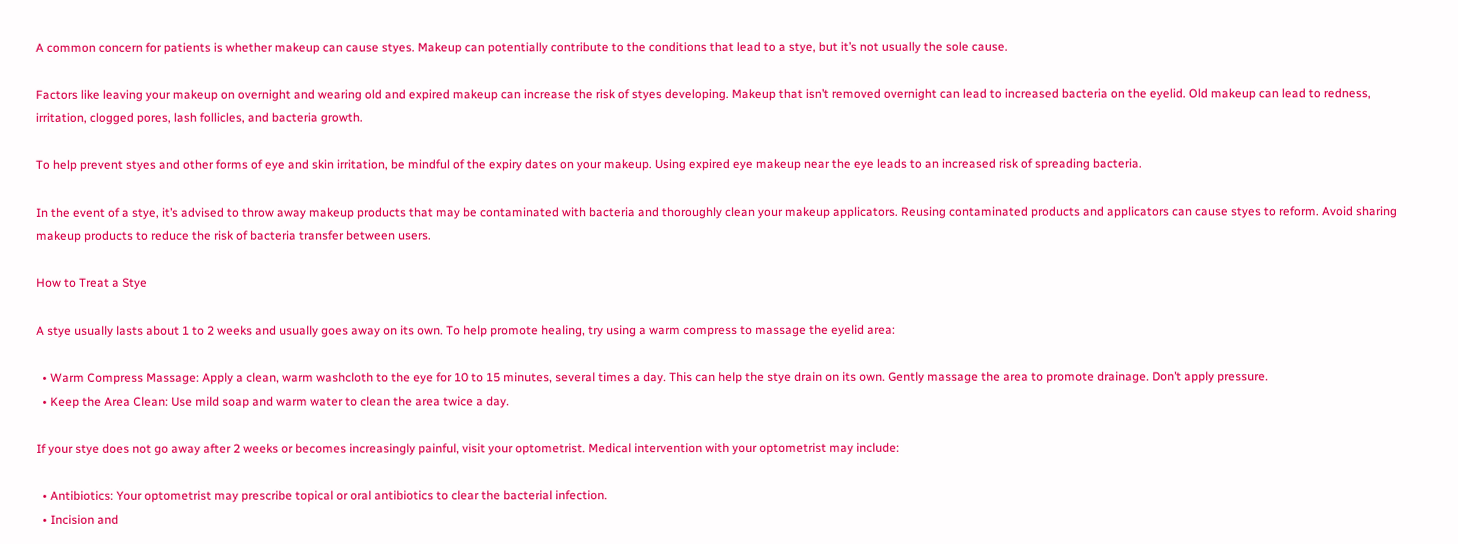A common concern for patients is whether makeup can cause styes. Makeup can potentially contribute to the conditions that lead to a stye, but it’s not usually the sole cause.

Factors like leaving your makeup on overnight and wearing old and expired makeup can increase the risk of styes developing. Makeup that isn’t removed overnight can lead to increased bacteria on the eyelid. Old makeup can lead to redness, irritation, clogged pores, lash follicles, and bacteria growth.

To help prevent styes and other forms of eye and skin irritation, be mindful of the expiry dates on your makeup. Using expired eye makeup near the eye leads to an increased risk of spreading bacteria.

In the event of a stye, it’s advised to throw away makeup products that may be contaminated with bacteria and thoroughly clean your makeup applicators. Reusing contaminated products and applicators can cause styes to reform. Avoid sharing makeup products to reduce the risk of bacteria transfer between users.

How to Treat a Stye

A stye usually lasts about 1 to 2 weeks and usually goes away on its own. To help promote healing, try using a warm compress to massage the eyelid area:

  • Warm Compress Massage: Apply a clean, warm washcloth to the eye for 10 to 15 minutes, several times a day. This can help the stye drain on its own. Gently massage the area to promote drainage. Don’t apply pressure.
  • Keep the Area Clean: Use mild soap and warm water to clean the area twice a day.

If your stye does not go away after 2 weeks or becomes increasingly painful, visit your optometrist. Medical intervention with your optometrist may include:

  • Antibiotics: Your optometrist may prescribe topical or oral antibiotics to clear the bacterial infection.
  • Incision and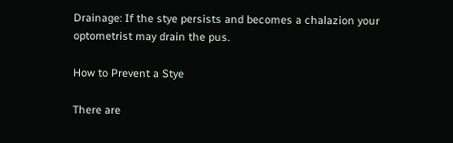Drainage: If the stye persists and becomes a chalazion your optometrist may drain the pus.

How to Prevent a Stye

There are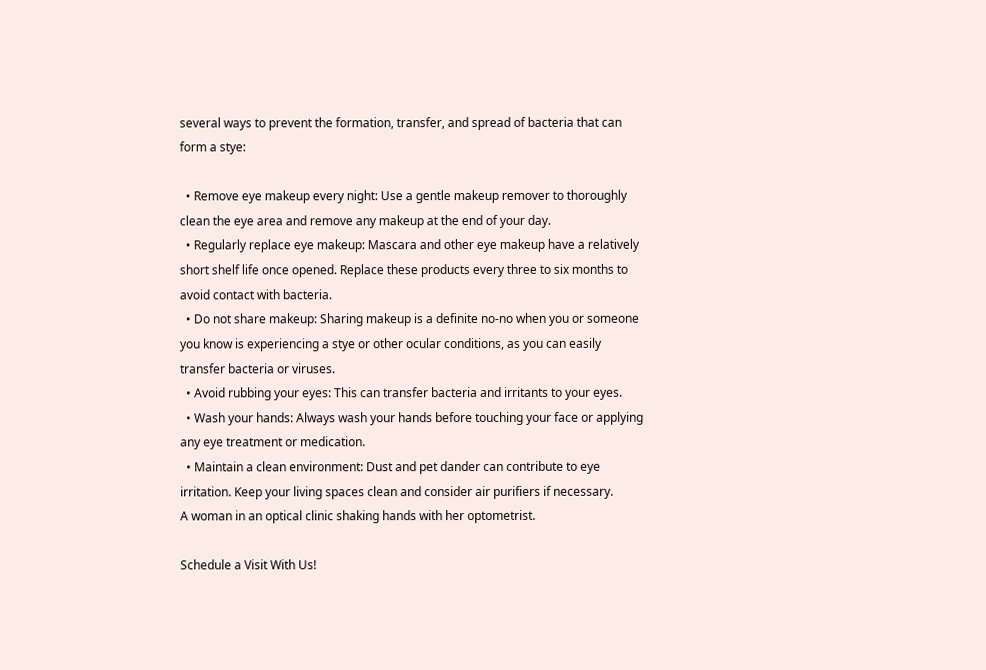several ways to prevent the formation, transfer, and spread of bacteria that can form a stye:

  • Remove eye makeup every night: Use a gentle makeup remover to thoroughly clean the eye area and remove any makeup at the end of your day.
  • Regularly replace eye makeup: Mascara and other eye makeup have a relatively short shelf life once opened. Replace these products every three to six months to avoid contact with bacteria.
  • Do not share makeup: Sharing makeup is a definite no-no when you or someone you know is experiencing a stye or other ocular conditions, as you can easily transfer bacteria or viruses.
  • Avoid rubbing your eyes: This can transfer bacteria and irritants to your eyes.
  • Wash your hands: Always wash your hands before touching your face or applying any eye treatment or medication.
  • Maintain a clean environment: Dust and pet dander can contribute to eye irritation. Keep your living spaces clean and consider air purifiers if necessary.
A woman in an optical clinic shaking hands with her optometrist.

Schedule a Visit With Us!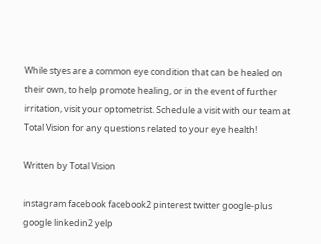While styes are a common eye condition that can be healed on their own, to help promote healing, or in the event of further irritation, visit your optometrist. Schedule a visit with our team at Total Vision for any questions related to your eye health!

Written by Total Vision

instagram facebook facebook2 pinterest twitter google-plus google linkedin2 yelp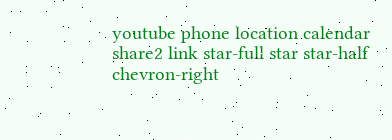youtube phone location calendar share2 link star-full star star-half chevron-right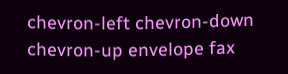chevron-left chevron-down chevron-up envelope fax